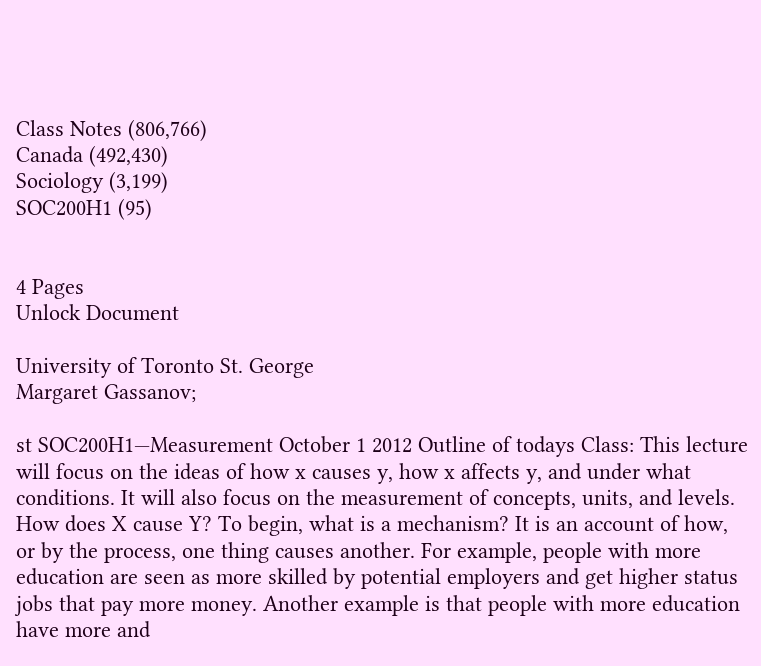Class Notes (806,766)
Canada (492,430)
Sociology (3,199)
SOC200H1 (95)


4 Pages
Unlock Document

University of Toronto St. George
Margaret Gassanov;

st SOC200H1—Measurement October 1 2012 Outline of todays Class: This lecture will focus on the ideas of how x causes y, how x affects y, and under what conditions. It will also focus on the measurement of concepts, units, and levels. How does X cause Y? To begin, what is a mechanism? It is an account of how, or by the process, one thing causes another. For example, people with more education are seen as more skilled by potential employers and get higher status jobs that pay more money. Another example is that people with more education have more and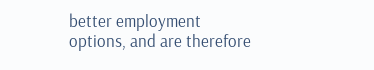better employment options, and are therefore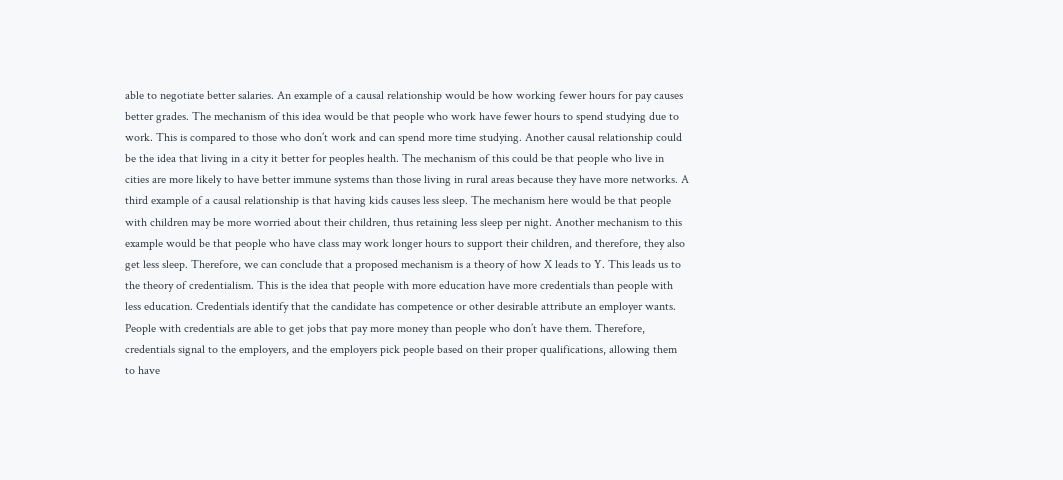able to negotiate better salaries. An example of a causal relationship would be how working fewer hours for pay causes better grades. The mechanism of this idea would be that people who work have fewer hours to spend studying due to work. This is compared to those who don’t work and can spend more time studying. Another causal relationship could be the idea that living in a city it better for peoples health. The mechanism of this could be that people who live in cities are more likely to have better immune systems than those living in rural areas because they have more networks. A third example of a causal relationship is that having kids causes less sleep. The mechanism here would be that people with children may be more worried about their children, thus retaining less sleep per night. Another mechanism to this example would be that people who have class may work longer hours to support their children, and therefore, they also get less sleep. Therefore, we can conclude that a proposed mechanism is a theory of how X leads to Y. This leads us to the theory of credentialism. This is the idea that people with more education have more credentials than people with less education. Credentials identify that the candidate has competence or other desirable attribute an employer wants. People with credentials are able to get jobs that pay more money than people who don’t have them. Therefore, credentials signal to the employers, and the employers pick people based on their proper qualifications, allowing them to have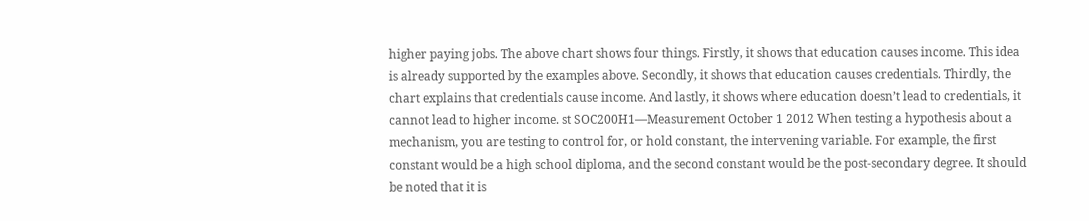higher paying jobs. The above chart shows four things. Firstly, it shows that education causes income. This idea is already supported by the examples above. Secondly, it shows that education causes credentials. Thirdly, the chart explains that credentials cause income. And lastly, it shows where education doesn’t lead to credentials, it cannot lead to higher income. st SOC200H1—Measurement October 1 2012 When testing a hypothesis about a mechanism, you are testing to control for, or hold constant, the intervening variable. For example, the first constant would be a high school diploma, and the second constant would be the post-secondary degree. It should be noted that it is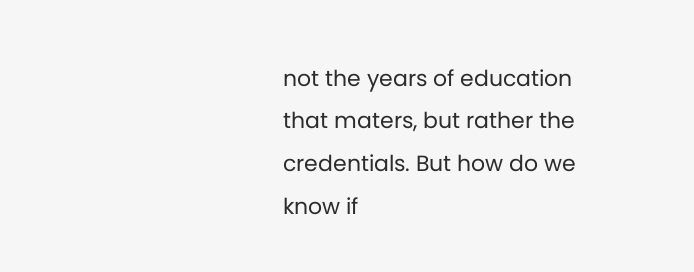not the years of education that maters, but rather the credentials. But how do we know if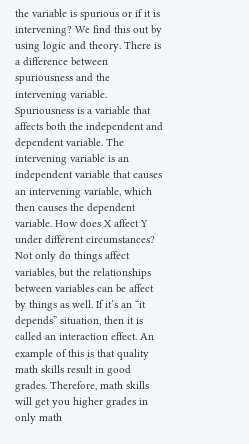the variable is spurious or if it is intervening? We find this out by using logic and theory. There is a difference between spuriousness and the intervening variable. Spuriousness is a variable that affects both the independent and dependent variable. The intervening variable is an independent variable that causes an intervening variable, which then causes the dependent variable. How does X affect Y under different circumstances? Not only do things affect variables, but the relationships between variables can be affect by things as well. If it’s an “it depends” situation, then it is called an interaction effect. An example of this is that quality math skills result in good grades. Therefore, math skills will get you higher grades in only math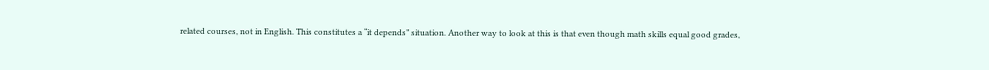related courses, not in English. This constitutes a “it depends” situation. Another way to look at this is that even though math skills equal good grades,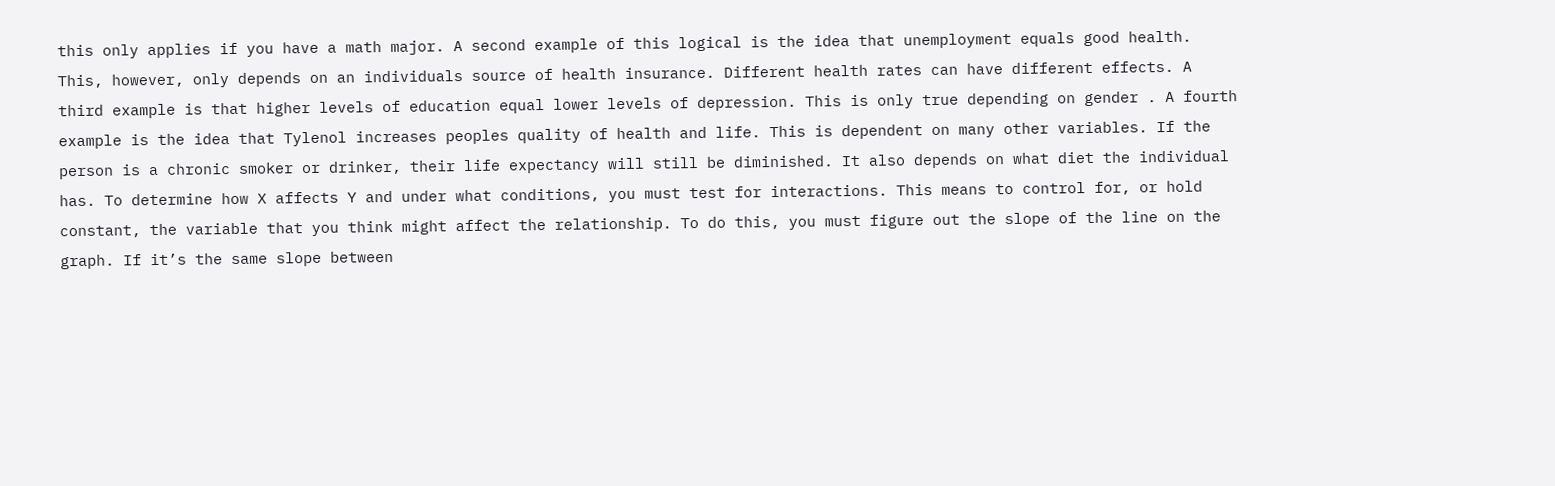this only applies if you have a math major. A second example of this logical is the idea that unemployment equals good health. This, however, only depends on an individuals source of health insurance. Different health rates can have different effects. A third example is that higher levels of education equal lower levels of depression. This is only true depending on gender . A fourth example is the idea that Tylenol increases peoples quality of health and life. This is dependent on many other variables. If the person is a chronic smoker or drinker, their life expectancy will still be diminished. It also depends on what diet the individual has. To determine how X affects Y and under what conditions, you must test for interactions. This means to control for, or hold constant, the variable that you think might affect the relationship. To do this, you must figure out the slope of the line on the graph. If it’s the same slope between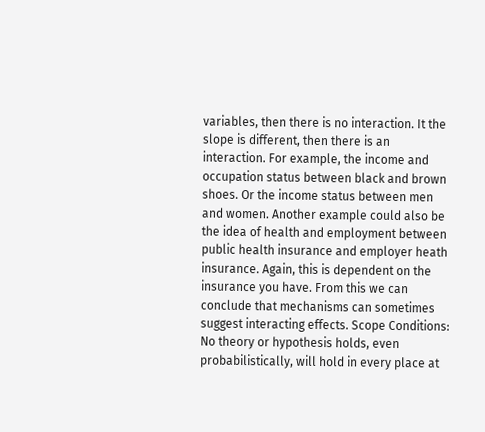variables, then there is no interaction. It the slope is different, then there is an interaction. For example, the income and occupation status between black and brown shoes. Or the income status between men and women. Another example could also be the idea of health and employment between public health insurance and employer heath insurance. Again, this is dependent on the insurance you have. From this we can conclude that mechanisms can sometimes suggest interacting effects. Scope Conditions: No theory or hypothesis holds, even probabilistically, will hold in every place at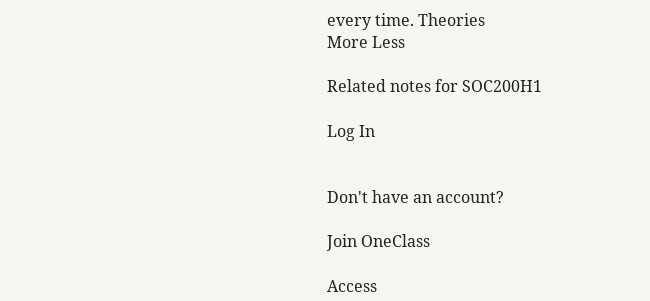every time. Theories
More Less

Related notes for SOC200H1

Log In


Don't have an account?

Join OneClass

Access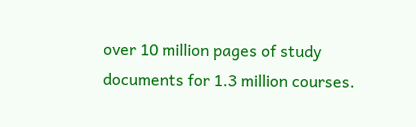over 10 million pages of study
documents for 1.3 million courses.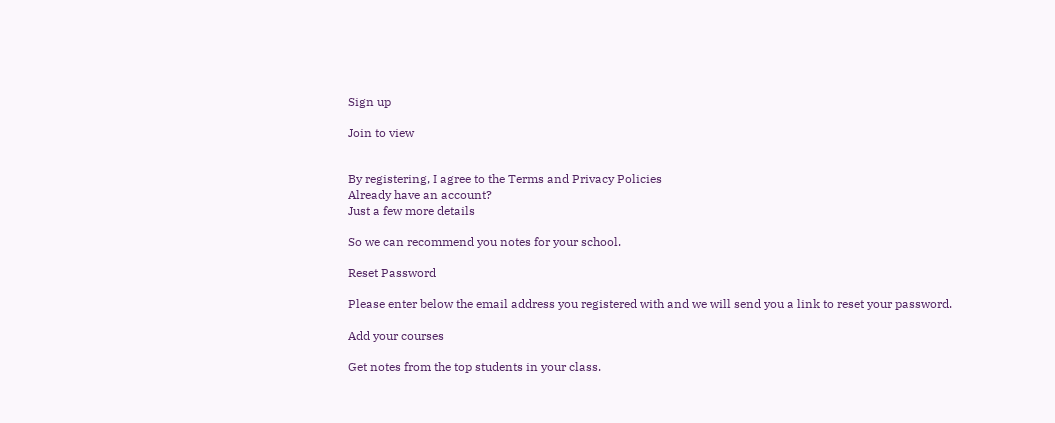Sign up

Join to view


By registering, I agree to the Terms and Privacy Policies
Already have an account?
Just a few more details

So we can recommend you notes for your school.

Reset Password

Please enter below the email address you registered with and we will send you a link to reset your password.

Add your courses

Get notes from the top students in your class.